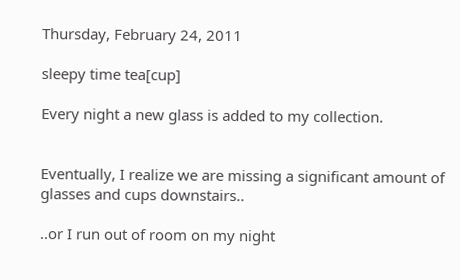Thursday, February 24, 2011

sleepy time tea[cup]

Every night a new glass is added to my collection.


Eventually, I realize we are missing a significant amount of glasses and cups downstairs..

..or I run out of room on my night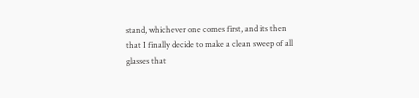stand, whichever one comes first, and its then that I finally decide to make a clean sweep of all glasses that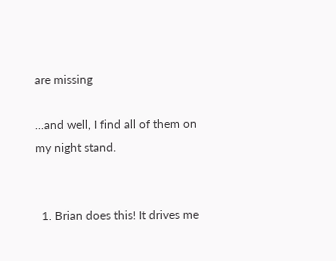are missing

...and well, I find all of them on my night stand.


  1. Brian does this! It drives me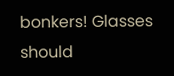bonkers! Glasses should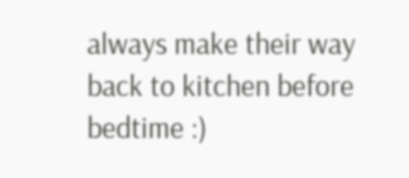always make their way back to kitchen before bedtime :)